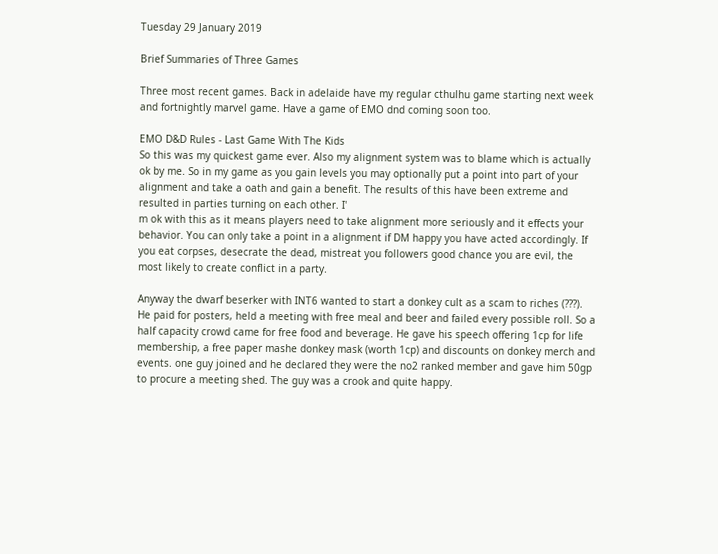Tuesday 29 January 2019

Brief Summaries of Three Games

Three most recent games. Back in adelaide have my regular cthulhu game starting next week and fortnightly marvel game. Have a game of EMO dnd coming soon too.

EMO D&D Rules - Last Game With The Kids
So this was my quickest game ever. Also my alignment system was to blame which is actually ok by me. So in my game as you gain levels you may optionally put a point into part of your alignment and take a oath and gain a benefit. The results of this have been extreme and resulted in parties turning on each other. I'
m ok with this as it means players need to take alignment more seriously and it effects your behavior. You can only take a point in a alignment if DM happy you have acted accordingly. If you eat corpses, desecrate the dead, mistreat you followers good chance you are evil, the most likely to create conflict in a party.

Anyway the dwarf beserker with INT6 wanted to start a donkey cult as a scam to riches (???). He paid for posters, held a meeting with free meal and beer and failed every possible roll. So a half capacity crowd came for free food and beverage. He gave his speech offering 1cp for life membership, a free paper mashe donkey mask (worth 1cp) and discounts on donkey merch and events. one guy joined and he declared they were the no2 ranked member and gave him 50gp to procure a meeting shed. The guy was a crook and quite happy.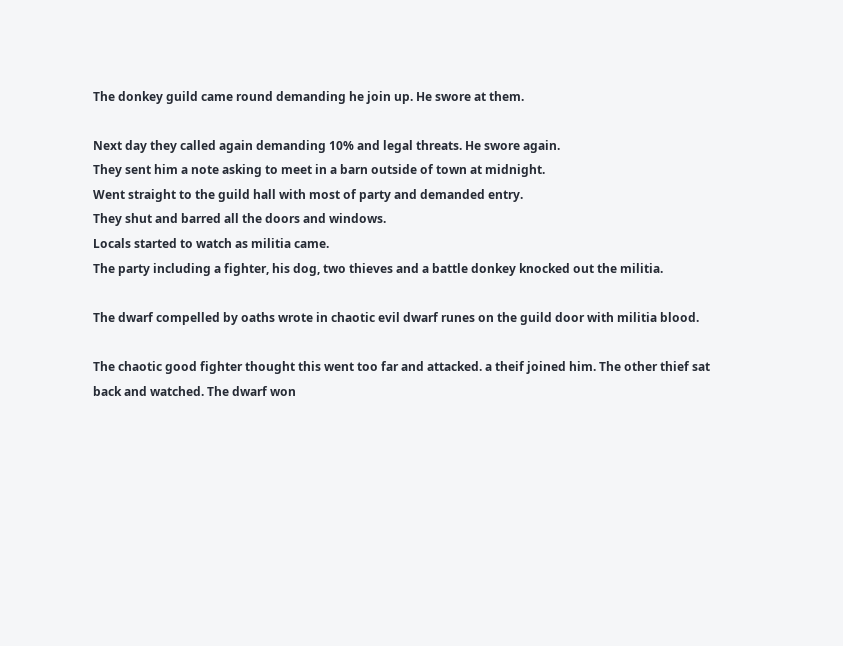The donkey guild came round demanding he join up. He swore at them.

Next day they called again demanding 10% and legal threats. He swore again.
They sent him a note asking to meet in a barn outside of town at midnight.
Went straight to the guild hall with most of party and demanded entry.
They shut and barred all the doors and windows.
Locals started to watch as militia came.
The party including a fighter, his dog, two thieves and a battle donkey knocked out the militia.

The dwarf compelled by oaths wrote in chaotic evil dwarf runes on the guild door with militia blood.

The chaotic good fighter thought this went too far and attacked. a theif joined him. The other thief sat back and watched. The dwarf won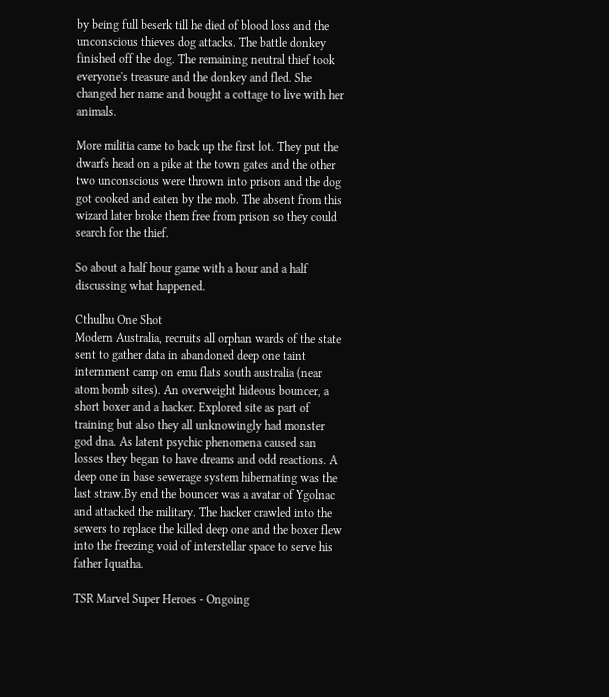by being full beserk till he died of blood loss and the unconscious thieves dog attacks. The battle donkey finished off the dog. The remaining neutral thief took everyone's treasure and the donkey and fled. She changed her name and bought a cottage to live with her animals.

More militia came to back up the first lot. They put the dwarfs head on a pike at the town gates and the other two unconscious were thrown into prison and the dog got cooked and eaten by the mob. The absent from this wizard later broke them free from prison so they could search for the thief.

So about a half hour game with a hour and a half discussing what happened.

Cthulhu One Shot
Modern Australia, recruits all orphan wards of the state sent to gather data in abandoned deep one taint internment camp on emu flats south australia (near atom bomb sites). An overweight hideous bouncer, a short boxer and a hacker. Explored site as part of training but also they all unknowingly had monster god dna. As latent psychic phenomena caused san losses they began to have dreams and odd reactions. A deep one in base sewerage system hibernating was the last straw.By end the bouncer was a avatar of Ygolnac and attacked the military. The hacker crawled into the sewers to replace the killed deep one and the boxer flew into the freezing void of interstellar space to serve his father Iquatha.

TSR Marvel Super Heroes - Ongoing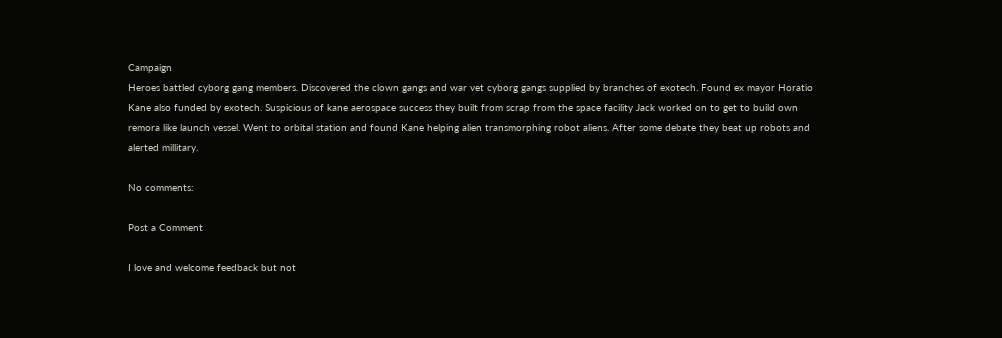Campaign
Heroes battled cyborg gang members. Discovered the clown gangs and war vet cyborg gangs supplied by branches of exotech. Found ex mayor Horatio Kane also funded by exotech. Suspicious of kane aerospace success they built from scrap from the space facility Jack worked on to get to build own remora like launch vessel. Went to orbital station and found Kane helping alien transmorphing robot aliens. After some debate they beat up robots and alerted millitary.

No comments:

Post a Comment

I love and welcome feedback but not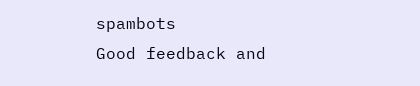spambots
Good feedback and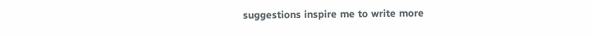suggestions inspire me to write more